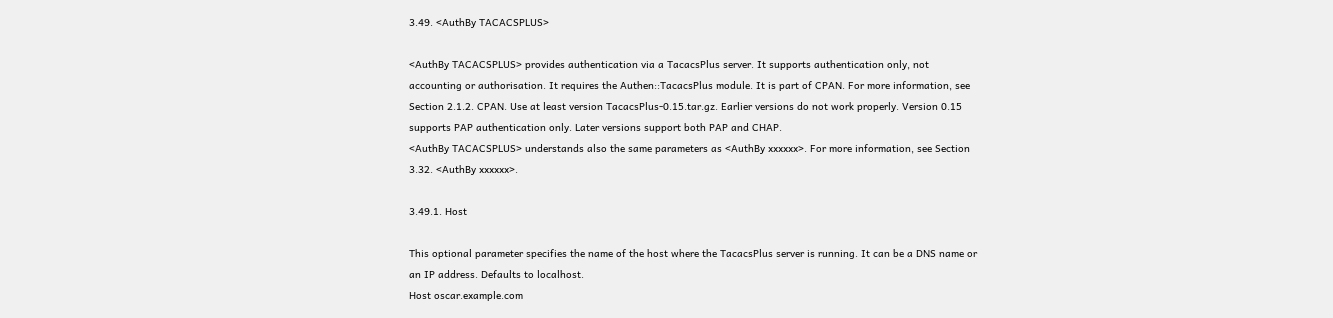3.49. <AuthBy TACACSPLUS>

<AuthBy TACACSPLUS> provides authentication via a TacacsPlus server. It supports authentication only, not accounting or authorisation. It requires the Authen::TacacsPlus module. It is part of CPAN. For more information, see Section 2.1.2. CPAN. Use at least version TacacsPlus-0.15.tar.gz. Earlier versions do not work properly. Version 0.15 supports PAP authentication only. Later versions support both PAP and CHAP.
<AuthBy TACACSPLUS> understands also the same parameters as <AuthBy xxxxxx>. For more information, see Section 3.32. <AuthBy xxxxxx>.

3.49.1. Host

This optional parameter specifies the name of the host where the TacacsPlus server is running. It can be a DNS name or an IP address. Defaults to localhost.
Host oscar.example.com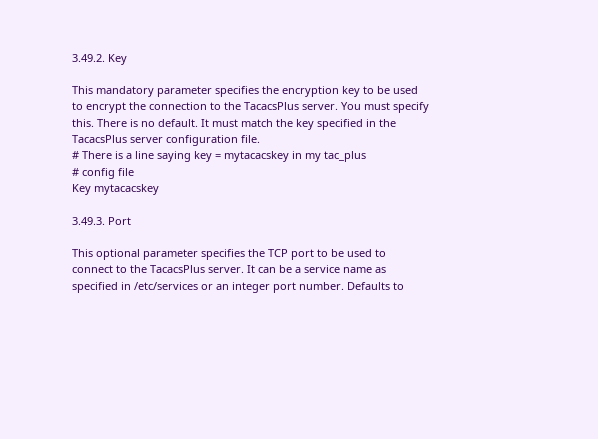3.49.2. Key

This mandatory parameter specifies the encryption key to be used to encrypt the connection to the TacacsPlus server. You must specify this. There is no default. It must match the key specified in the TacacsPlus server configuration file.
# There is a line saying key = mytacacskey in my tac_plus
# config file
Key mytacacskey

3.49.3. Port

This optional parameter specifies the TCP port to be used to connect to the TacacsPlus server. It can be a service name as specified in /etc/services or an integer port number. Defaults to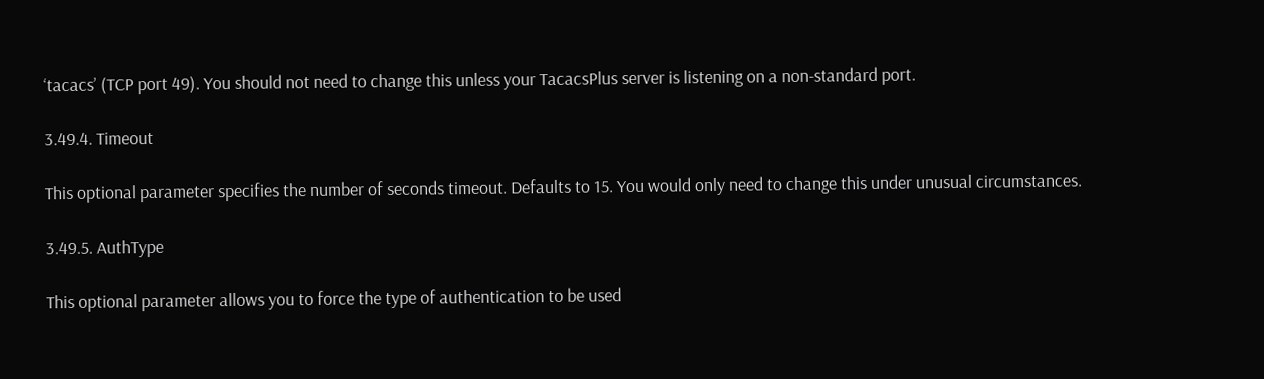‘tacacs’ (TCP port 49). You should not need to change this unless your TacacsPlus server is listening on a non-standard port.

3.49.4. Timeout

This optional parameter specifies the number of seconds timeout. Defaults to 15. You would only need to change this under unusual circumstances.

3.49.5. AuthType

This optional parameter allows you to force the type of authentication to be used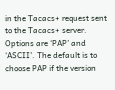in the Tacacs+ request sent to the Tacacs+ server. Options are ‘PAP’ and ‘ASCII’. The default is to choose PAP if the version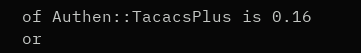of Authen::TacacsPlus is 0.16 or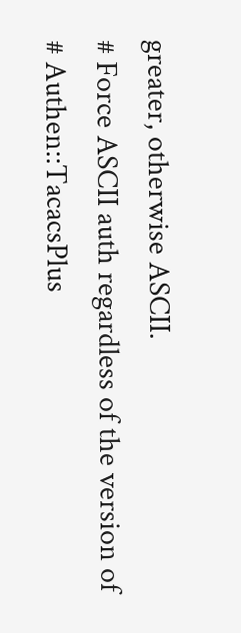greater, otherwise ASCII.
# Force ASCII auth regardless of the version of
# Authen::TacacsPlus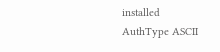installed
AuthType ASCII